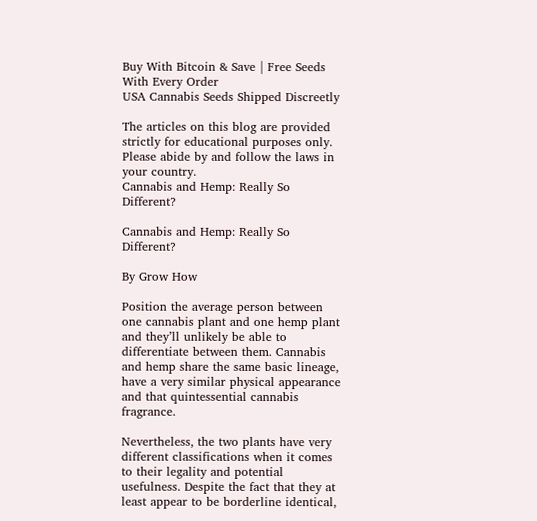Buy With Bitcoin & Save | Free Seeds With Every Order
USA Cannabis Seeds Shipped Discreetly

The articles on this blog are provided strictly for educational purposes only. Please abide by and follow the laws in your country.
Cannabis and Hemp: Really So Different?

Cannabis and Hemp: Really So Different?

By Grow How

Position the average person between one cannabis plant and one hemp plant and they’ll unlikely be able to differentiate between them. Cannabis and hemp share the same basic lineage, have a very similar physical appearance and that quintessential cannabis fragrance.

Nevertheless, the two plants have very different classifications when it comes to their legality and potential usefulness. Despite the fact that they at least appear to be borderline identical,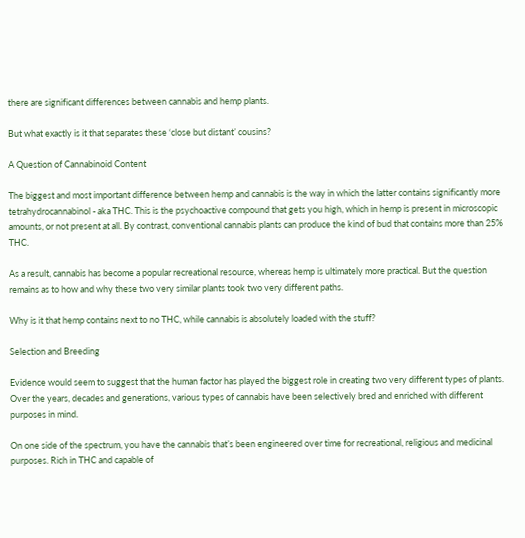there are significant differences between cannabis and hemp plants.

But what exactly is it that separates these ‘close but distant’ cousins?

A Question of Cannabinoid Content

The biggest and most important difference between hemp and cannabis is the way in which the latter contains significantly more tetrahydrocannabinol - aka THC. This is the psychoactive compound that gets you high, which in hemp is present in microscopic amounts, or not present at all. By contrast, conventional cannabis plants can produce the kind of bud that contains more than 25% THC.

As a result, cannabis has become a popular recreational resource, whereas hemp is ultimately more practical. But the question remains as to how and why these two very similar plants took two very different paths.

Why is it that hemp contains next to no THC, while cannabis is absolutely loaded with the stuff?

Selection and Breeding

Evidence would seem to suggest that the human factor has played the biggest role in creating two very different types of plants. Over the years, decades and generations, various types of cannabis have been selectively bred and enriched with different purposes in mind.

On one side of the spectrum, you have the cannabis that’s been engineered over time for recreational, religious and medicinal purposes. Rich in THC and capable of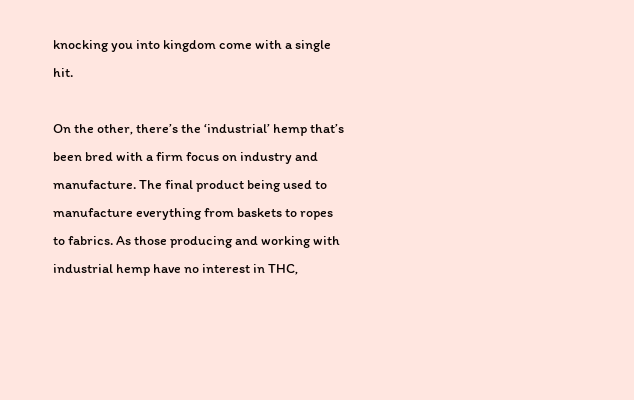knocking you into kingdom come with a single hit.

On the other, there’s the ‘industrial’ hemp that’s been bred with a firm focus on industry and manufacture. The final product being used to manufacture everything from baskets to ropes to fabrics. As those producing and working with industrial hemp have no interest in THC,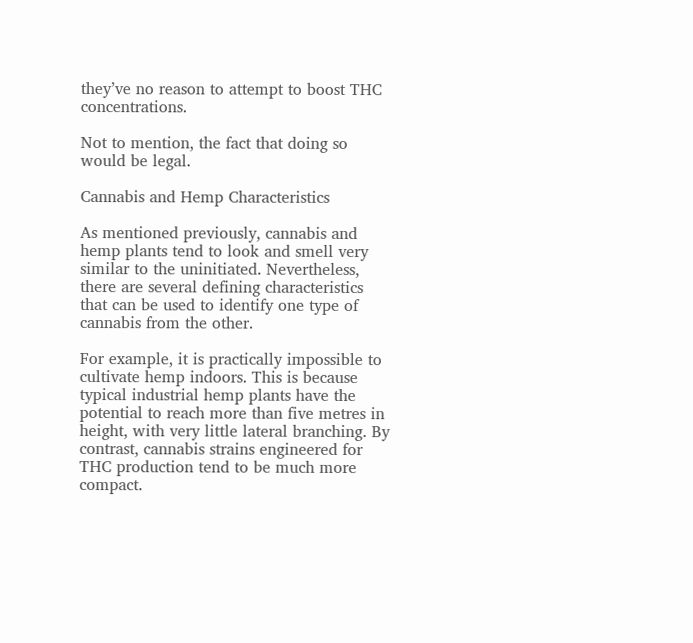they’ve no reason to attempt to boost THC concentrations.

Not to mention, the fact that doing so would be legal.

Cannabis and Hemp Characteristics

As mentioned previously, cannabis and hemp plants tend to look and smell very similar to the uninitiated. Nevertheless, there are several defining characteristics that can be used to identify one type of cannabis from the other.

For example, it is practically impossible to cultivate hemp indoors. This is because typical industrial hemp plants have the potential to reach more than five metres in height, with very little lateral branching. By contrast, cannabis strains engineered for THC production tend to be much more compact.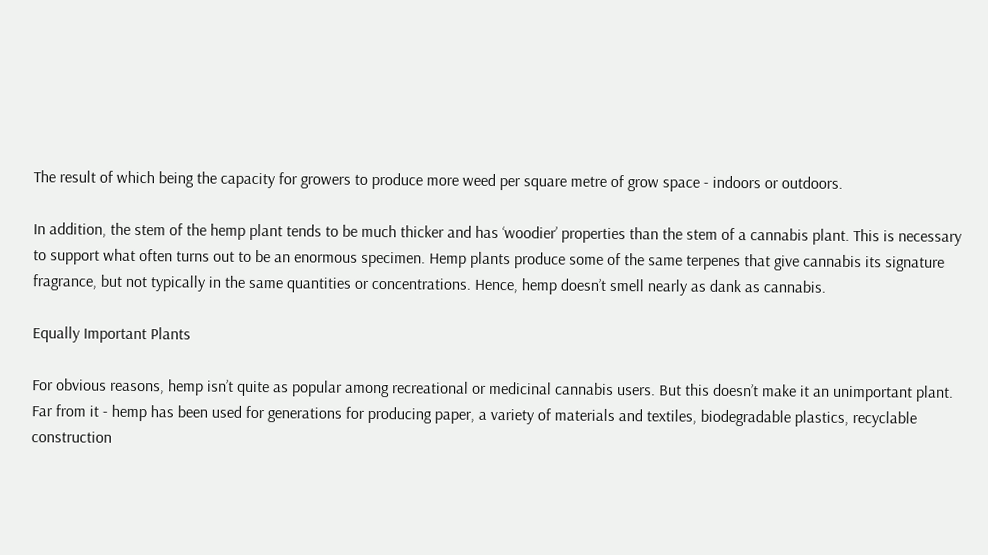The result of which being the capacity for growers to produce more weed per square metre of grow space - indoors or outdoors.

In addition, the stem of the hemp plant tends to be much thicker and has ‘woodier’ properties than the stem of a cannabis plant. This is necessary to support what often turns out to be an enormous specimen. Hemp plants produce some of the same terpenes that give cannabis its signature fragrance, but not typically in the same quantities or concentrations. Hence, hemp doesn’t smell nearly as dank as cannabis.

Equally Important Plants

For obvious reasons, hemp isn’t quite as popular among recreational or medicinal cannabis users. But this doesn’t make it an unimportant plant. Far from it - hemp has been used for generations for producing paper, a variety of materials and textiles, biodegradable plastics, recyclable construction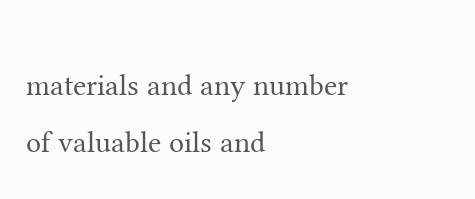materials and any number of valuable oils and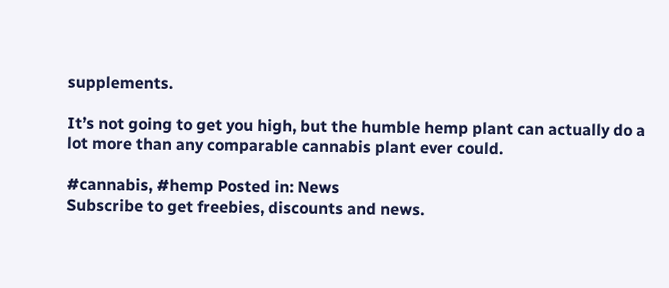supplements.

It’s not going to get you high, but the humble hemp plant can actually do a lot more than any comparable cannabis plant ever could.

#cannabis, #hemp Posted in: News
Subscribe to get freebies, discounts and news.